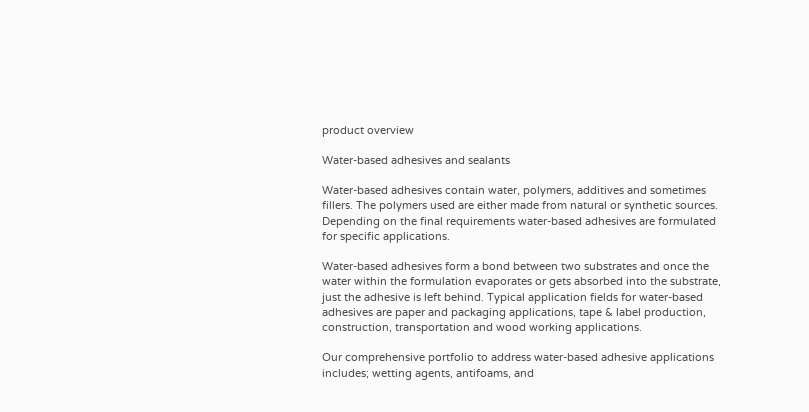product overview

Water-based adhesives and sealants

Water-based adhesives contain water, polymers, additives and sometimes fillers. The polymers used are either made from natural or synthetic sources. Depending on the final requirements water-based adhesives are formulated for specific applications.

Water-based adhesives form a bond between two substrates and once the water within the formulation evaporates or gets absorbed into the substrate, just the adhesive is left behind. Typical application fields for water-based adhesives are paper and packaging applications, tape & label production, construction, transportation and wood working applications.

Our comprehensive portfolio to address water-based adhesive applications includes; wetting agents, antifoams, and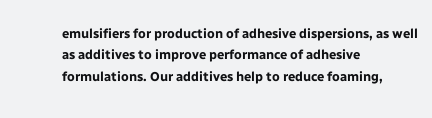emulsifiers for production of adhesive dispersions, as well as additives to improve performance of adhesive formulations. Our additives help to reduce foaming,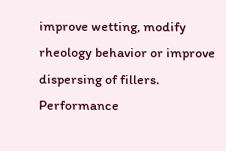improve wetting, modify rheology behavior or improve dispersing of fillers. Performance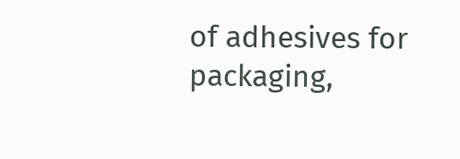of adhesives for packaging,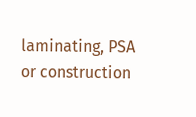laminating, PSA or construction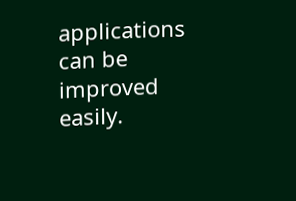applications can be improved easily.